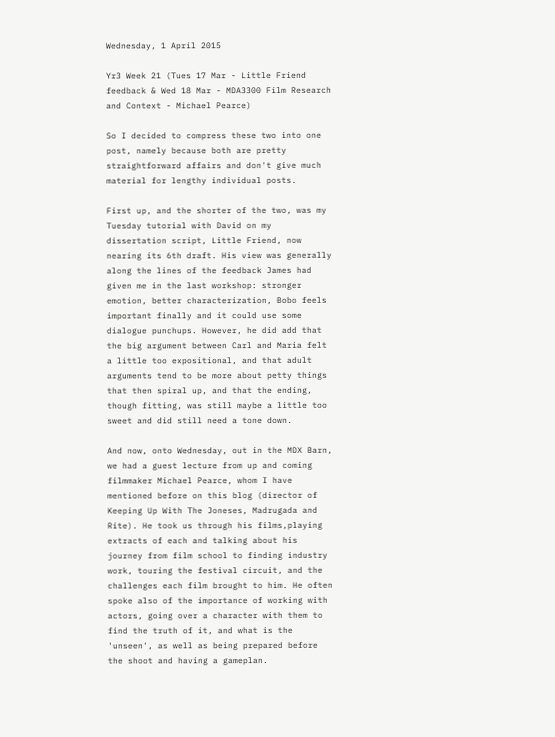Wednesday, 1 April 2015

Yr3 Week 21 (Tues 17 Mar - Little Friend feedback & Wed 18 Mar - MDA3300 Film Research and Context - Michael Pearce)

So I decided to compress these two into one post, namely because both are pretty straightforward affairs and don't give much material for lengthy individual posts.

First up, and the shorter of the two, was my Tuesday tutorial with David on my dissertation script, Little Friend, now nearing its 6th draft. His view was generally along the lines of the feedback James had given me in the last workshop: stronger emotion, better characterization, Bobo feels important finally and it could use some dialogue punchups. However, he did add that the big argument between Carl and Maria felt a little too expositional, and that adult arguments tend to be more about petty things that then spiral up, and that the ending, though fitting, was still maybe a little too sweet and did still need a tone down.

And now, onto Wednesday, out in the MDX Barn, we had a guest lecture from up and coming filmmaker Michael Pearce, whom I have mentioned before on this blog (director of Keeping Up With The Joneses, Madrugada and Rite). He took us through his films,playing extracts of each and talking about his journey from film school to finding industry work, touring the festival circuit, and the challenges each film brought to him. He often spoke also of the importance of working with actors, going over a character with them to find the truth of it, and what is the 'unseen', as well as being prepared before the shoot and having a gameplan.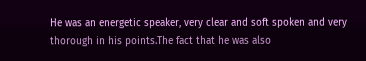He was an energetic speaker, very clear and soft spoken and very thorough in his points.The fact that he was also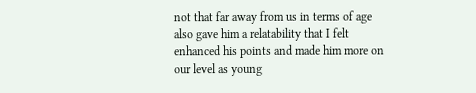not that far away from us in terms of age also gave him a relatability that I felt enhanced his points and made him more on our level as young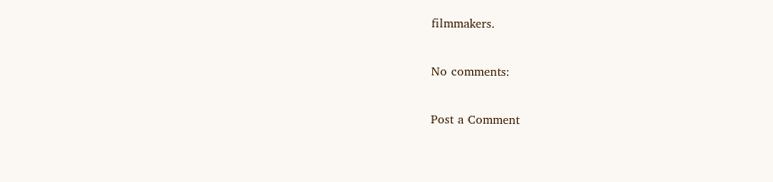filmmakers.

No comments:

Post a Comment